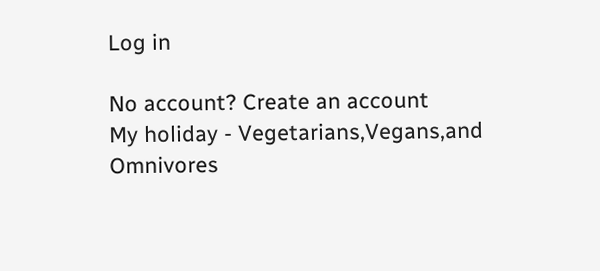Log in

No account? Create an account
My holiday - Vegetarians,Vegans,and Omnivores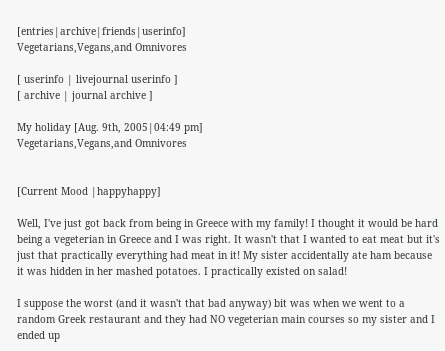[entries|archive|friends|userinfo]
Vegetarians,Vegans,and Omnivores

[ userinfo | livejournal userinfo ]
[ archive | journal archive ]

My holiday [Aug. 9th, 2005|04:49 pm]
Vegetarians,Vegans,and Omnivores


[Current Mood |happyhappy]

Well, I've just got back from being in Greece with my family! I thought it would be hard being a vegeterian in Greece and I was right. It wasn't that I wanted to eat meat but it's just that practically everything had meat in it! My sister accidentally ate ham because it was hidden in her mashed potatoes. I practically existed on salad!

I suppose the worst (and it wasn't that bad anyway) bit was when we went to a random Greek restaurant and they had NO vegeterian main courses so my sister and I ended up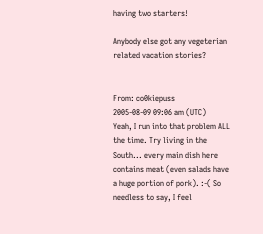having two starters!

Anybody else got any vegeterian related vacation stories?


From: co0kiepuss
2005-08-09 09:06 am (UTC)
Yeah, I run into that problem ALL the time. Try living in the South... every main dish here contains meat (even salads have a huge portion of pork). :-( So needless to say, I feel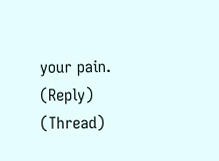your pain.
(Reply) (Thread)